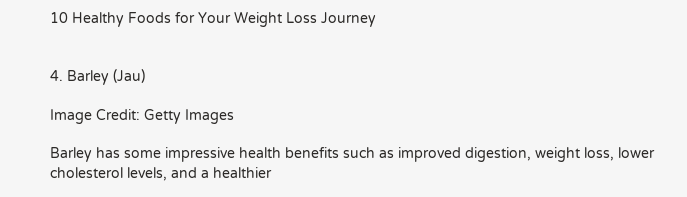10 Healthy Foods for Your Weight Loss Journey


4. Barley (Jau)

Image Credit: Getty Images

Barley has some impressive health benefits such as improved digestion, weight loss, lower cholesterol levels, and a healthier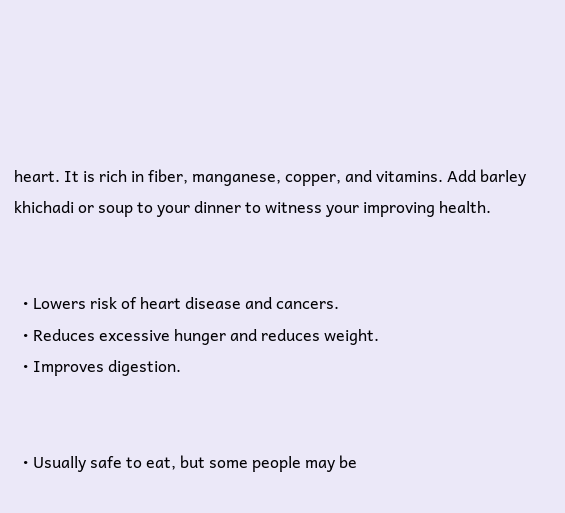heart. It is rich in fiber, manganese, copper, and vitamins. Add barley khichadi or soup to your dinner to witness your improving health.


  • Lowers risk of heart disease and cancers.
  • Reduces excessive hunger and reduces weight.
  • Improves digestion.


  • Usually safe to eat, but some people may be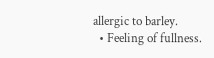allergic to barley.
  • Feeling of fullness.